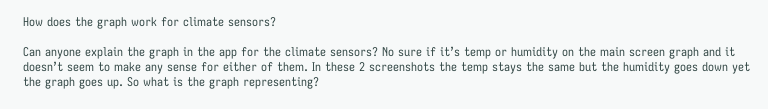How does the graph work for climate sensors?

Can anyone explain the graph in the app for the climate sensors? No sure if it’s temp or humidity on the main screen graph and it doesn’t seem to make any sense for either of them. In these 2 screenshots the temp stays the same but the humidity goes down yet the graph goes up. So what is the graph representing?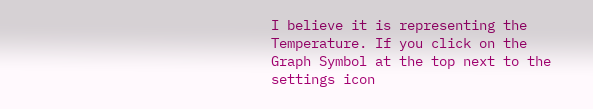I believe it is representing the Temperature. If you click on the Graph Symbol at the top next to the settings icon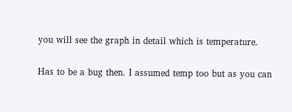you will see the graph in detail which is temperature.

Has to be a bug then. I assumed temp too but as you can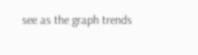see as the graph trends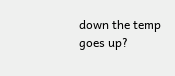down the temp goes up?